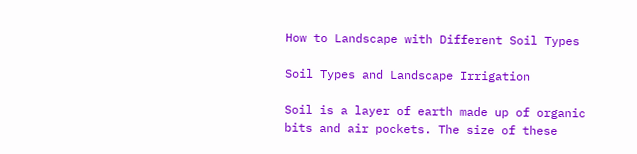How to Landscape with Different Soil Types

Soil Types and Landscape Irrigation

Soil is a layer of earth made up of organic bits and air pockets. The size of these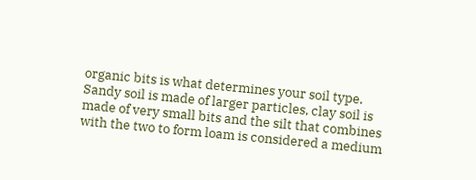organic bits is what determines your soil type. Sandy soil is made of larger particles, clay soil is made of very small bits and the silt that combines with the two to form loam is considered a medium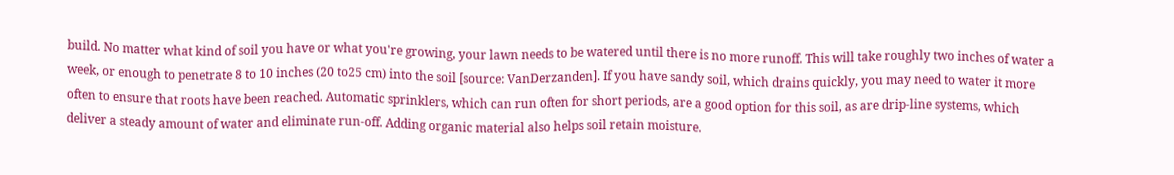build. No matter what kind of soil you have or what you're growing, your lawn needs to be watered until there is no more runoff. This will take roughly two inches of water a week, or enough to penetrate 8 to 10 inches (20 to25 cm) into the soil [source: VanDerzanden]. If you have sandy soil, which drains quickly, you may need to water it more often to ensure that roots have been reached. Automatic sprinklers, which can run often for short periods, are a good option for this soil, as are drip-line systems, which deliver a steady amount of water and eliminate run-off. Adding organic material also helps soil retain moisture.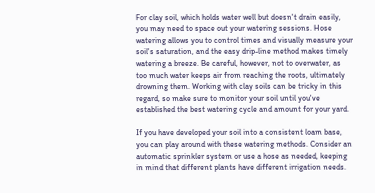For clay soil, which holds water well but doesn't drain easily, you may need to space out your watering sessions. Hose watering allows you to control times and visually measure your soil's saturation, and the easy drip-line method makes timely watering a breeze. Be careful, however, not to overwater, as too much water keeps air from reaching the roots, ultimately drowning them. Working with clay soils can be tricky in this regard, so make sure to monitor your soil until you've established the best watering cycle and amount for your yard.

If you have developed your soil into a consistent loam base, you can play around with these watering methods. Consider an automatic sprinkler system or use a hose as needed, keeping in mind that different plants have different irrigation needs.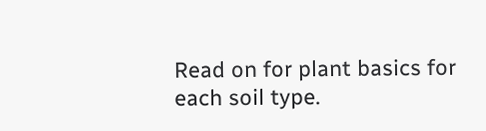Read on for plant basics for each soil type.